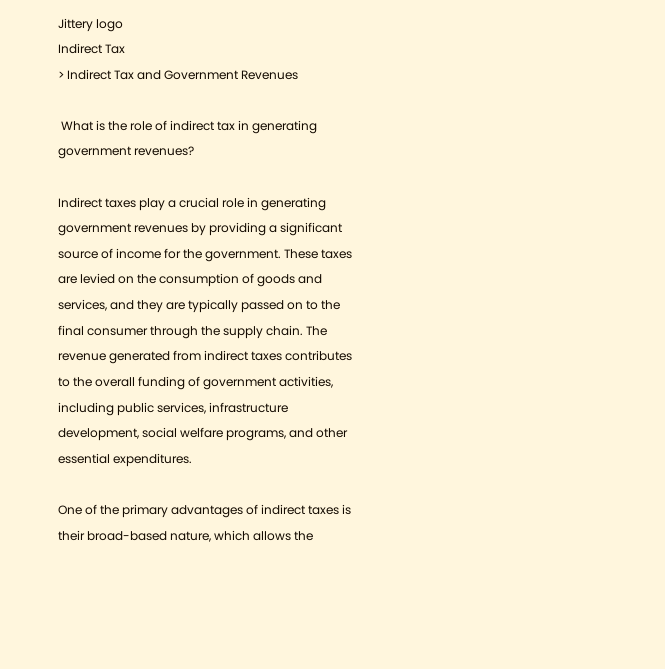Jittery logo
Indirect Tax
> Indirect Tax and Government Revenues

 What is the role of indirect tax in generating government revenues?

Indirect taxes play a crucial role in generating government revenues by providing a significant source of income for the government. These taxes are levied on the consumption of goods and services, and they are typically passed on to the final consumer through the supply chain. The revenue generated from indirect taxes contributes to the overall funding of government activities, including public services, infrastructure development, social welfare programs, and other essential expenditures.

One of the primary advantages of indirect taxes is their broad-based nature, which allows the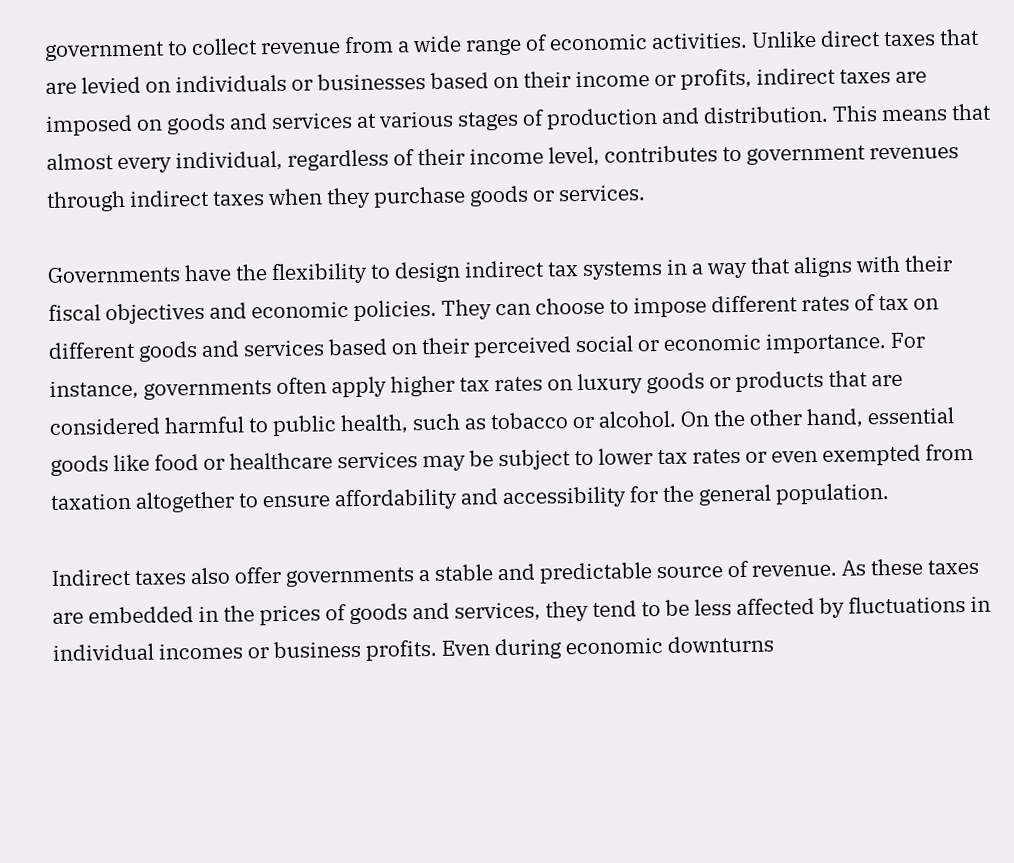government to collect revenue from a wide range of economic activities. Unlike direct taxes that are levied on individuals or businesses based on their income or profits, indirect taxes are imposed on goods and services at various stages of production and distribution. This means that almost every individual, regardless of their income level, contributes to government revenues through indirect taxes when they purchase goods or services.

Governments have the flexibility to design indirect tax systems in a way that aligns with their fiscal objectives and economic policies. They can choose to impose different rates of tax on different goods and services based on their perceived social or economic importance. For instance, governments often apply higher tax rates on luxury goods or products that are considered harmful to public health, such as tobacco or alcohol. On the other hand, essential goods like food or healthcare services may be subject to lower tax rates or even exempted from taxation altogether to ensure affordability and accessibility for the general population.

Indirect taxes also offer governments a stable and predictable source of revenue. As these taxes are embedded in the prices of goods and services, they tend to be less affected by fluctuations in individual incomes or business profits. Even during economic downturns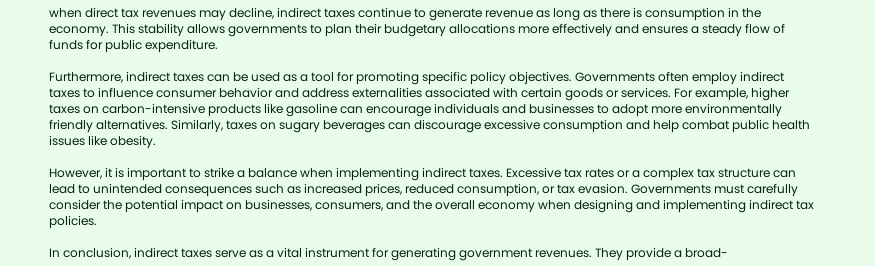when direct tax revenues may decline, indirect taxes continue to generate revenue as long as there is consumption in the economy. This stability allows governments to plan their budgetary allocations more effectively and ensures a steady flow of funds for public expenditure.

Furthermore, indirect taxes can be used as a tool for promoting specific policy objectives. Governments often employ indirect taxes to influence consumer behavior and address externalities associated with certain goods or services. For example, higher taxes on carbon-intensive products like gasoline can encourage individuals and businesses to adopt more environmentally friendly alternatives. Similarly, taxes on sugary beverages can discourage excessive consumption and help combat public health issues like obesity.

However, it is important to strike a balance when implementing indirect taxes. Excessive tax rates or a complex tax structure can lead to unintended consequences such as increased prices, reduced consumption, or tax evasion. Governments must carefully consider the potential impact on businesses, consumers, and the overall economy when designing and implementing indirect tax policies.

In conclusion, indirect taxes serve as a vital instrument for generating government revenues. They provide a broad-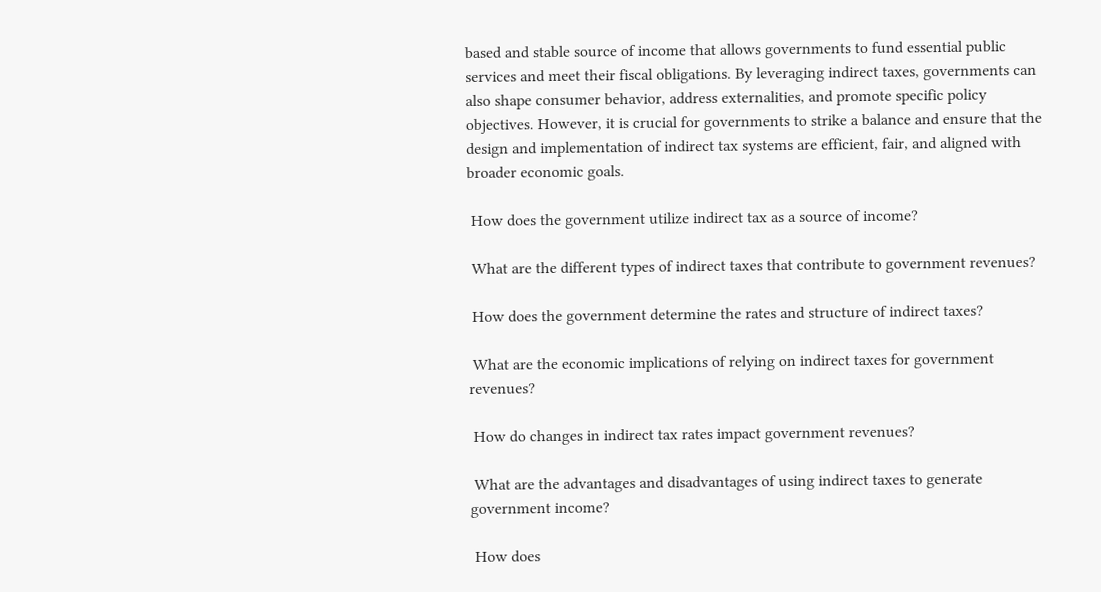based and stable source of income that allows governments to fund essential public services and meet their fiscal obligations. By leveraging indirect taxes, governments can also shape consumer behavior, address externalities, and promote specific policy objectives. However, it is crucial for governments to strike a balance and ensure that the design and implementation of indirect tax systems are efficient, fair, and aligned with broader economic goals.

 How does the government utilize indirect tax as a source of income?

 What are the different types of indirect taxes that contribute to government revenues?

 How does the government determine the rates and structure of indirect taxes?

 What are the economic implications of relying on indirect taxes for government revenues?

 How do changes in indirect tax rates impact government revenues?

 What are the advantages and disadvantages of using indirect taxes to generate government income?

 How does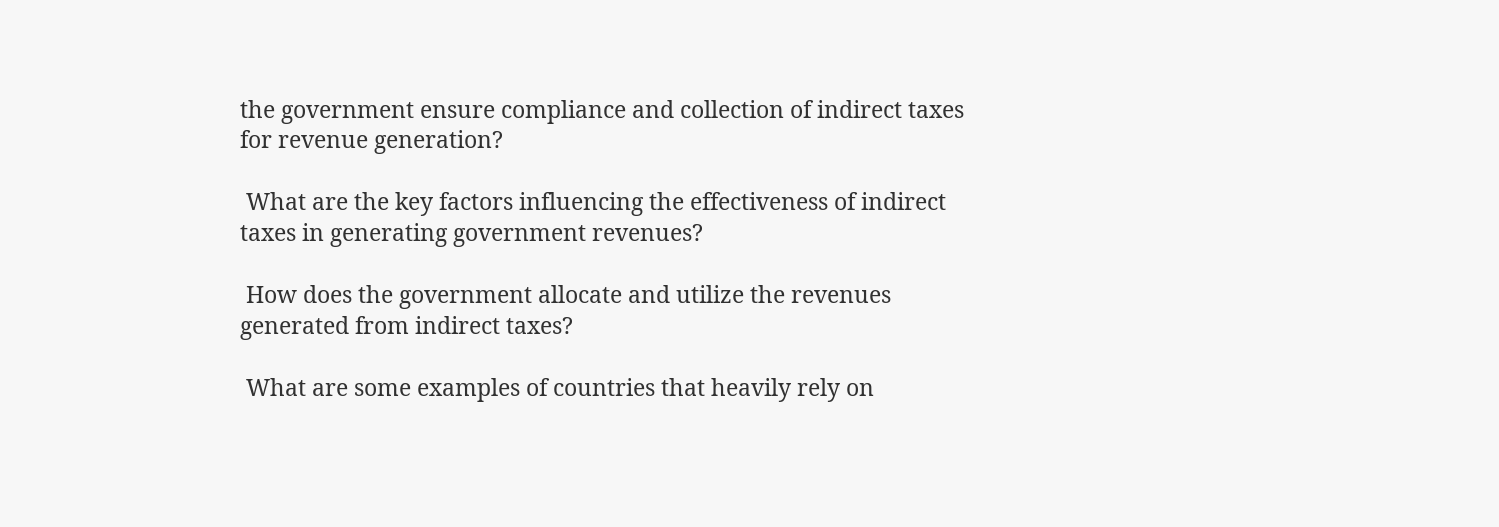the government ensure compliance and collection of indirect taxes for revenue generation?

 What are the key factors influencing the effectiveness of indirect taxes in generating government revenues?

 How does the government allocate and utilize the revenues generated from indirect taxes?

 What are some examples of countries that heavily rely on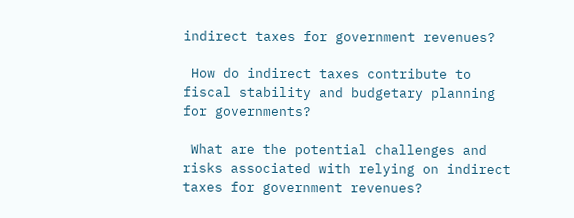indirect taxes for government revenues?

 How do indirect taxes contribute to fiscal stability and budgetary planning for governments?

 What are the potential challenges and risks associated with relying on indirect taxes for government revenues?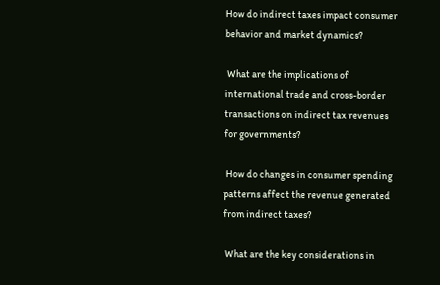How do indirect taxes impact consumer behavior and market dynamics?

 What are the implications of international trade and cross-border transactions on indirect tax revenues for governments?

 How do changes in consumer spending patterns affect the revenue generated from indirect taxes?

 What are the key considerations in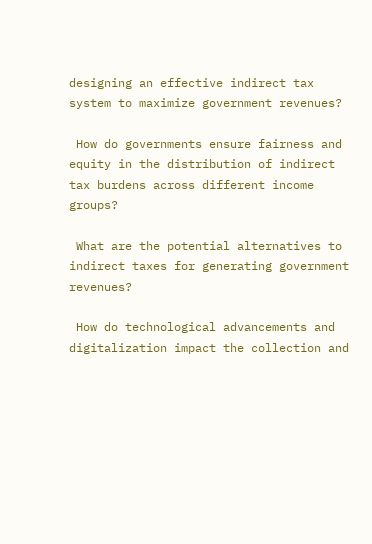designing an effective indirect tax system to maximize government revenues?

 How do governments ensure fairness and equity in the distribution of indirect tax burdens across different income groups?

 What are the potential alternatives to indirect taxes for generating government revenues?

 How do technological advancements and digitalization impact the collection and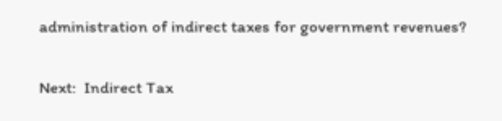administration of indirect taxes for government revenues?

Next:  Indirect Tax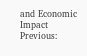and Economic Impact
Previous: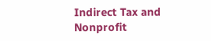Indirect Tax and Nonprofit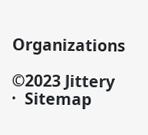Organizations

©2023 Jittery  ·  Sitemap